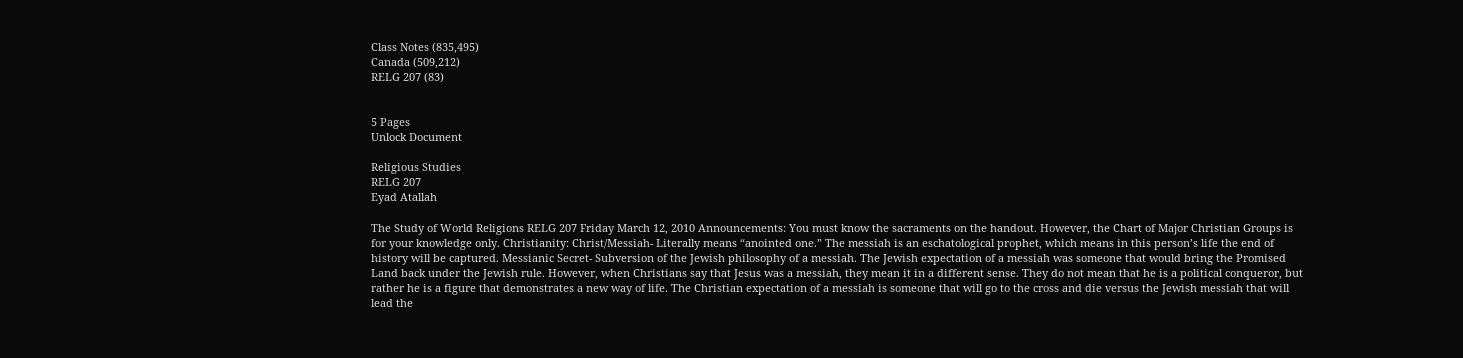Class Notes (835,495)
Canada (509,212)
RELG 207 (83)


5 Pages
Unlock Document

Religious Studies
RELG 207
Eyad Atallah

The Study of World Religions RELG 207 Friday March 12, 2010 Announcements: You must know the sacraments on the handout. However, the Chart of Major Christian Groups is for your knowledge only. Christianity: Christ/Messiah- Literally means “anointed one.” The messiah is an eschatological prophet, which means in this person’s life the end of history will be captured. Messianic Secret- Subversion of the Jewish philosophy of a messiah. The Jewish expectation of a messiah was someone that would bring the Promised Land back under the Jewish rule. However, when Christians say that Jesus was a messiah, they mean it in a different sense. They do not mean that he is a political conqueror, but rather he is a figure that demonstrates a new way of life. The Christian expectation of a messiah is someone that will go to the cross and die versus the Jewish messiah that will lead the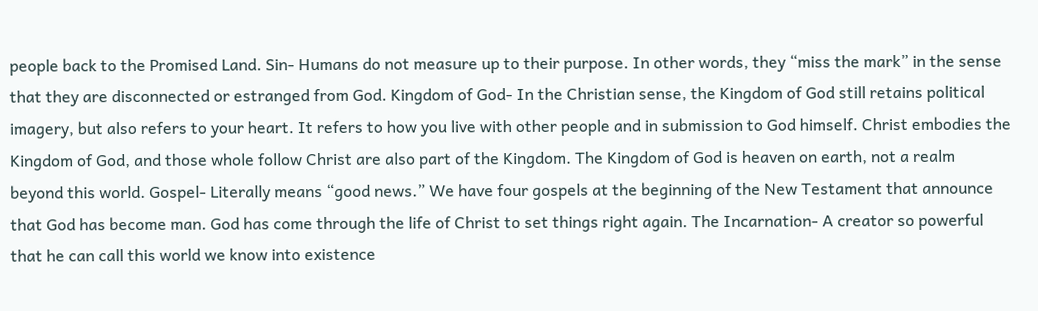people back to the Promised Land. Sin- Humans do not measure up to their purpose. In other words, they “miss the mark” in the sense that they are disconnected or estranged from God. Kingdom of God- In the Christian sense, the Kingdom of God still retains political imagery, but also refers to your heart. It refers to how you live with other people and in submission to God himself. Christ embodies the Kingdom of God, and those whole follow Christ are also part of the Kingdom. The Kingdom of God is heaven on earth, not a realm beyond this world. Gospel- Literally means “good news.” We have four gospels at the beginning of the New Testament that announce that God has become man. God has come through the life of Christ to set things right again. The Incarnation- A creator so powerful that he can call this world we know into existence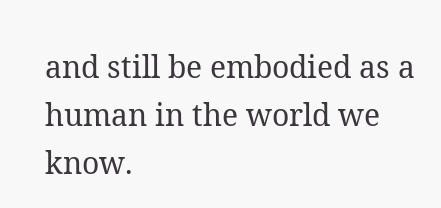and still be embodied as a human in the world we know.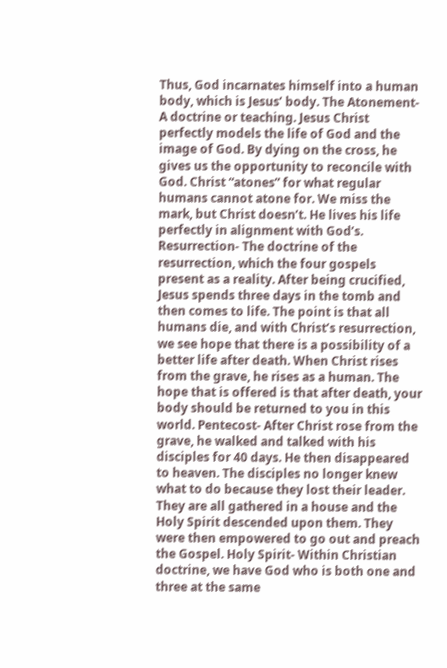Thus, God incarnates himself into a human body, which is Jesus’ body. The Atonement- A doctrine or teaching. Jesus Christ perfectly models the life of God and the image of God. By dying on the cross, he gives us the opportunity to reconcile with God. Christ “atones” for what regular humans cannot atone for. We miss the mark, but Christ doesn’t. He lives his life perfectly in alignment with God’s. Resurrection- The doctrine of the resurrection, which the four gospels present as a reality. After being crucified, Jesus spends three days in the tomb and then comes to life. The point is that all humans die, and with Christ’s resurrection, we see hope that there is a possibility of a better life after death. When Christ rises from the grave, he rises as a human. The hope that is offered is that after death, your body should be returned to you in this world. Pentecost- After Christ rose from the grave, he walked and talked with his disciples for 40 days. He then disappeared to heaven. The disciples no longer knew what to do because they lost their leader. They are all gathered in a house and the Holy Spirit descended upon them. They were then empowered to go out and preach the Gospel. Holy Spirit- Within Christian doctrine, we have God who is both one and three at the same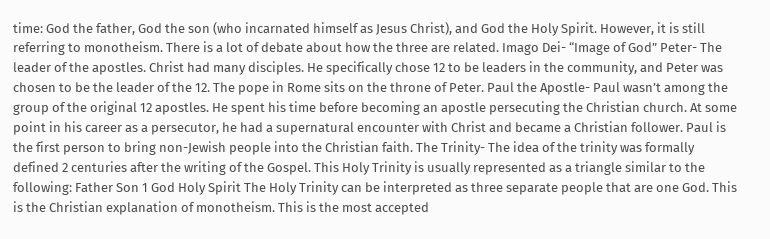time: God the father, God the son (who incarnated himself as Jesus Christ), and God the Holy Spirit. However, it is still referring to monotheism. There is a lot of debate about how the three are related. Imago Dei- “Image of God” Peter- The leader of the apostles. Christ had many disciples. He specifically chose 12 to be leaders in the community, and Peter was chosen to be the leader of the 12. The pope in Rome sits on the throne of Peter. Paul the Apostle- Paul wasn’t among the group of the original 12 apostles. He spent his time before becoming an apostle persecuting the Christian church. At some point in his career as a persecutor, he had a supernatural encounter with Christ and became a Christian follower. Paul is the first person to bring non-Jewish people into the Christian faith. The Trinity- The idea of the trinity was formally defined 2 centuries after the writing of the Gospel. This Holy Trinity is usually represented as a triangle similar to the following: Father Son 1 God Holy Spirit The Holy Trinity can be interpreted as three separate people that are one God. This is the Christian explanation of monotheism. This is the most accepted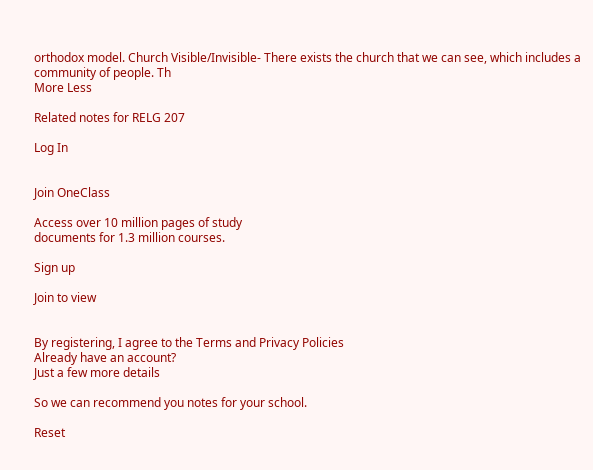orthodox model. Church Visible/Invisible- There exists the church that we can see, which includes a community of people. Th
More Less

Related notes for RELG 207

Log In


Join OneClass

Access over 10 million pages of study
documents for 1.3 million courses.

Sign up

Join to view


By registering, I agree to the Terms and Privacy Policies
Already have an account?
Just a few more details

So we can recommend you notes for your school.

Reset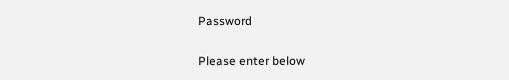Password

Please enter below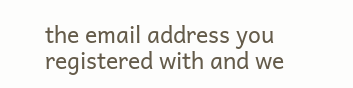the email address you registered with and we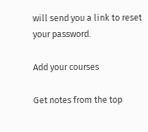will send you a link to reset your password.

Add your courses

Get notes from the top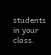students in your class.